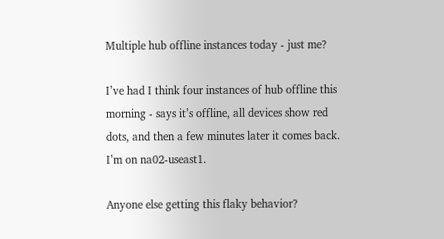Multiple hub offline instances today - just me?

I’ve had I think four instances of hub offline this morning - says it’s offline, all devices show red dots, and then a few minutes later it comes back. I’m on na02-useast1.

Anyone else getting this flaky behavior?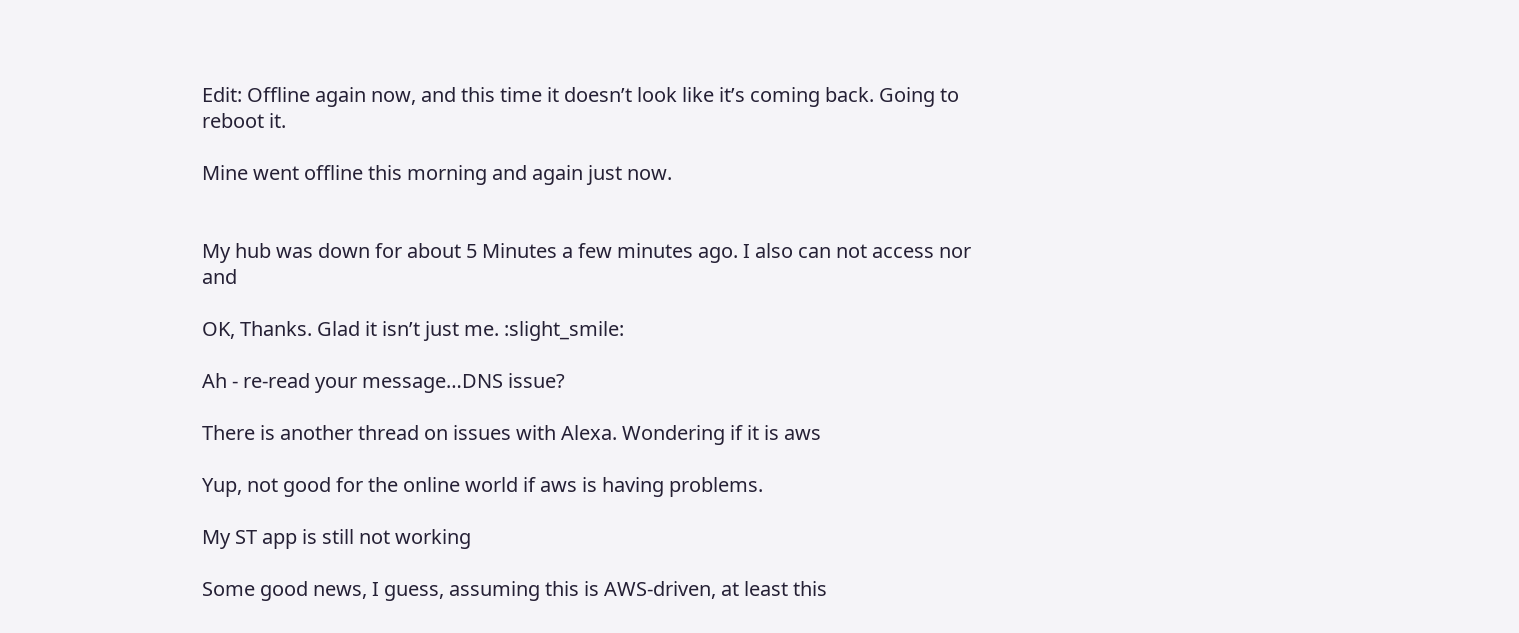Edit: Offline again now, and this time it doesn’t look like it’s coming back. Going to reboot it.

Mine went offline this morning and again just now.


My hub was down for about 5 Minutes a few minutes ago. I also can not access nor and

OK, Thanks. Glad it isn’t just me. :slight_smile:

Ah - re-read your message…DNS issue?

There is another thread on issues with Alexa. Wondering if it is aws

Yup, not good for the online world if aws is having problems.

My ST app is still not working

Some good news, I guess, assuming this is AWS-driven, at least this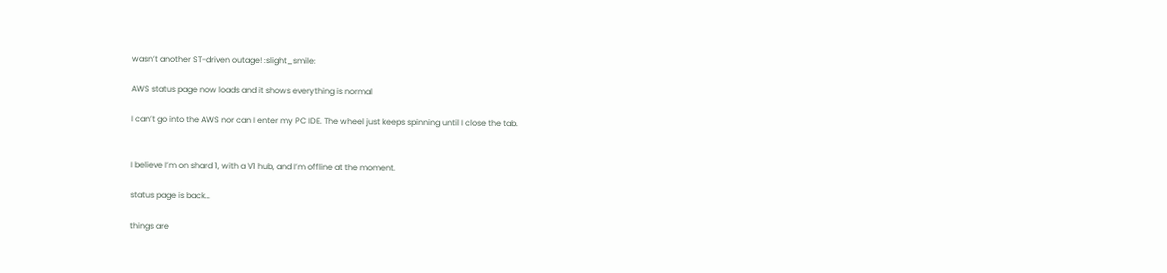wasn’t another ST-driven outage! :slight_smile:

AWS status page now loads and it shows everything is normal

I can’t go into the AWS nor can I enter my PC IDE. The wheel just keeps spinning until I close the tab.


I believe I’m on shard 1, with a V1 hub, and I’m offline at the moment.

status page is back…

things are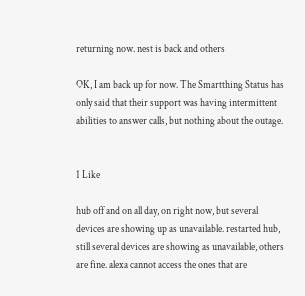returning now. nest is back and others

OK, I am back up for now. The Smartthing Status has only said that their support was having intermittent abilities to answer calls, but nothing about the outage.


1 Like

hub off and on all day, on right now, but several devices are showing up as unavailable. restarted hub, still several devices are showing as unavailable, others are fine. alexa cannot access the ones that are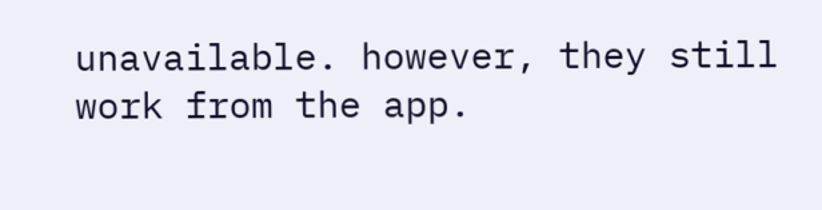unavailable. however, they still work from the app.